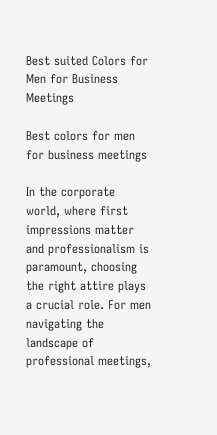Best suited Colors for Men for Business Meetings

Best colors for men for business meetings

In the corporate world, where first impressions matter and professionalism is paramount, choosing the right attire plays a crucial role. For men navigating the landscape of professional meetings,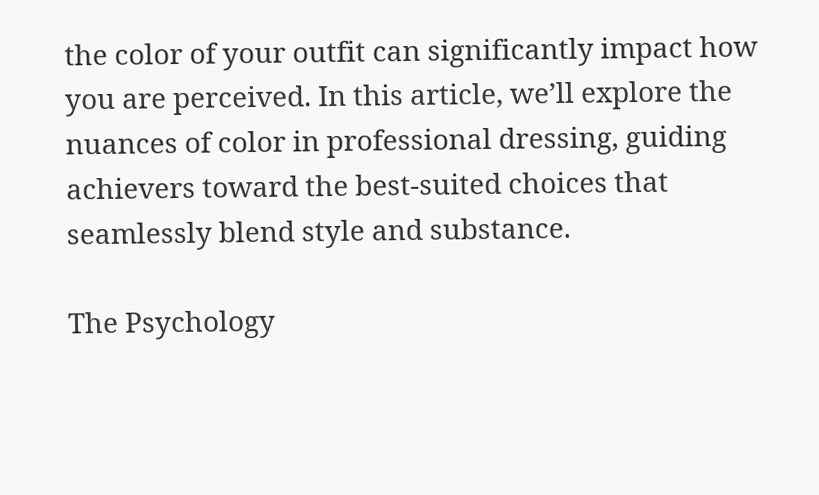the color of your outfit can significantly impact how you are perceived. In this article, we’ll explore the nuances of color in professional dressing, guiding achievers toward the best-suited choices that seamlessly blend style and substance.

The Psychology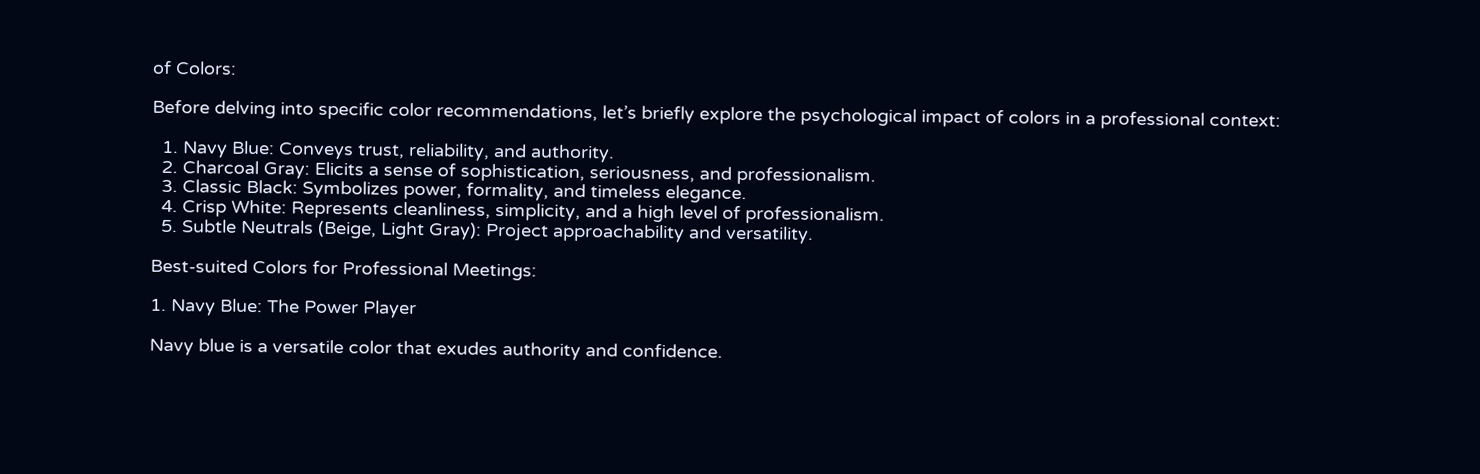of Colors:

Before delving into specific color recommendations, let’s briefly explore the psychological impact of colors in a professional context:

  1. Navy Blue: Conveys trust, reliability, and authority.
  2. Charcoal Gray: Elicits a sense of sophistication, seriousness, and professionalism.
  3. Classic Black: Symbolizes power, formality, and timeless elegance.
  4. Crisp White: Represents cleanliness, simplicity, and a high level of professionalism.
  5. Subtle Neutrals (Beige, Light Gray): Project approachability and versatility.

Best-suited Colors for Professional Meetings:

1. Navy Blue: The Power Player

Navy blue is a versatile color that exudes authority and confidence.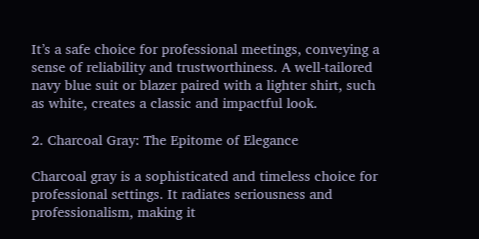It’s a safe choice for professional meetings, conveying a sense of reliability and trustworthiness. A well-tailored navy blue suit or blazer paired with a lighter shirt, such as white, creates a classic and impactful look.

2. Charcoal Gray: The Epitome of Elegance

Charcoal gray is a sophisticated and timeless choice for professional settings. It radiates seriousness and professionalism, making it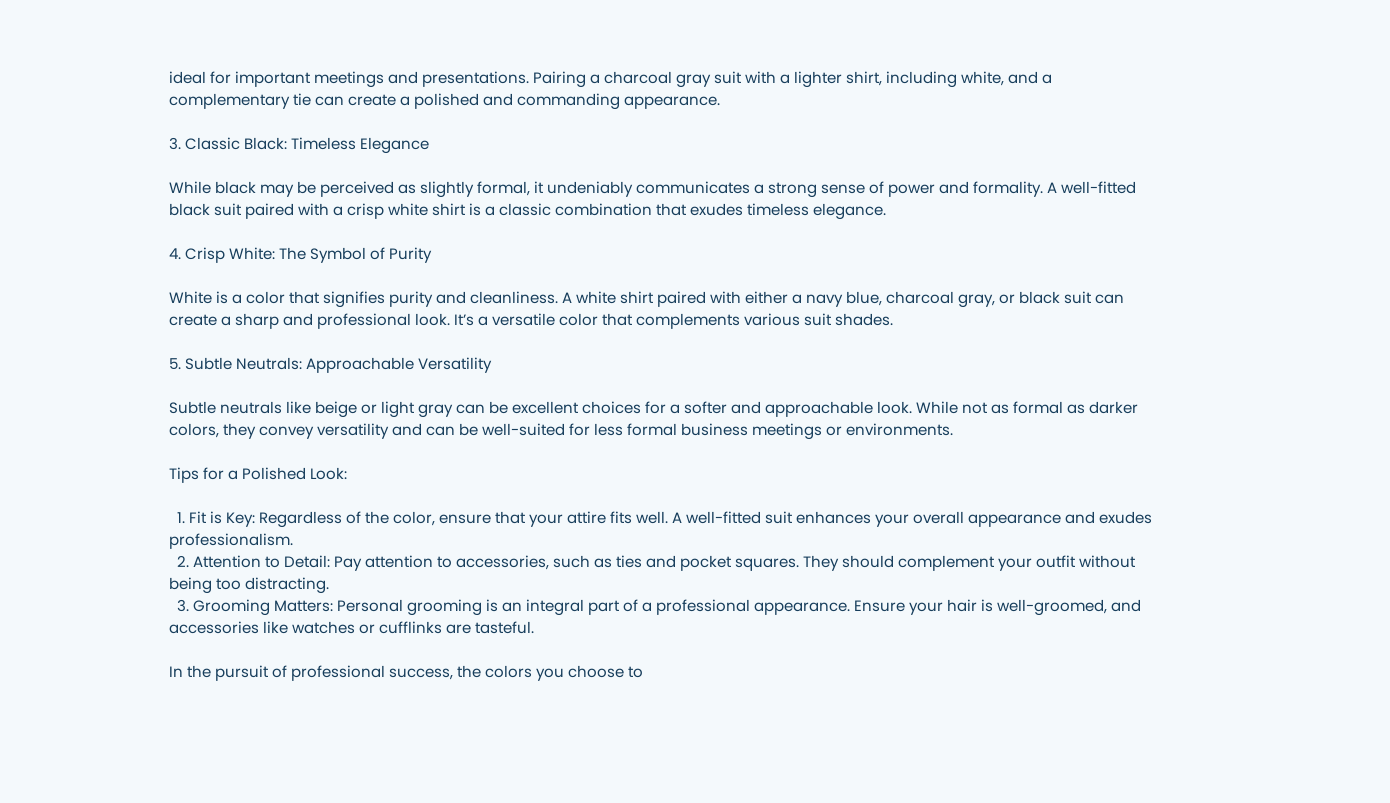ideal for important meetings and presentations. Pairing a charcoal gray suit with a lighter shirt, including white, and a complementary tie can create a polished and commanding appearance.

3. Classic Black: Timeless Elegance

While black may be perceived as slightly formal, it undeniably communicates a strong sense of power and formality. A well-fitted black suit paired with a crisp white shirt is a classic combination that exudes timeless elegance.

4. Crisp White: The Symbol of Purity

White is a color that signifies purity and cleanliness. A white shirt paired with either a navy blue, charcoal gray, or black suit can create a sharp and professional look. It’s a versatile color that complements various suit shades.

5. Subtle Neutrals: Approachable Versatility

Subtle neutrals like beige or light gray can be excellent choices for a softer and approachable look. While not as formal as darker colors, they convey versatility and can be well-suited for less formal business meetings or environments.

Tips for a Polished Look:

  1. Fit is Key: Regardless of the color, ensure that your attire fits well. A well-fitted suit enhances your overall appearance and exudes professionalism.
  2. Attention to Detail: Pay attention to accessories, such as ties and pocket squares. They should complement your outfit without being too distracting.
  3. Grooming Matters: Personal grooming is an integral part of a professional appearance. Ensure your hair is well-groomed, and accessories like watches or cufflinks are tasteful.

In the pursuit of professional success, the colors you choose to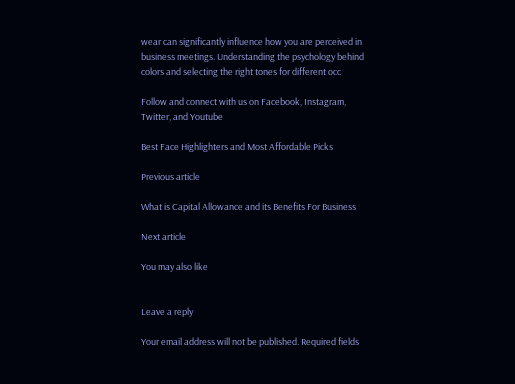wear can significantly influence how you are perceived in business meetings. Understanding the psychology behind colors and selecting the right tones for different occ

Follow and connect with us on Facebook, Instagram, Twitter, and Youtube

Best Face Highlighters and Most Affordable Picks

Previous article

What is Capital Allowance and its Benefits For Business

Next article

You may also like


Leave a reply

Your email address will not be published. Required fields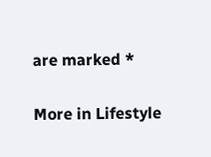are marked *

More in Lifestyle